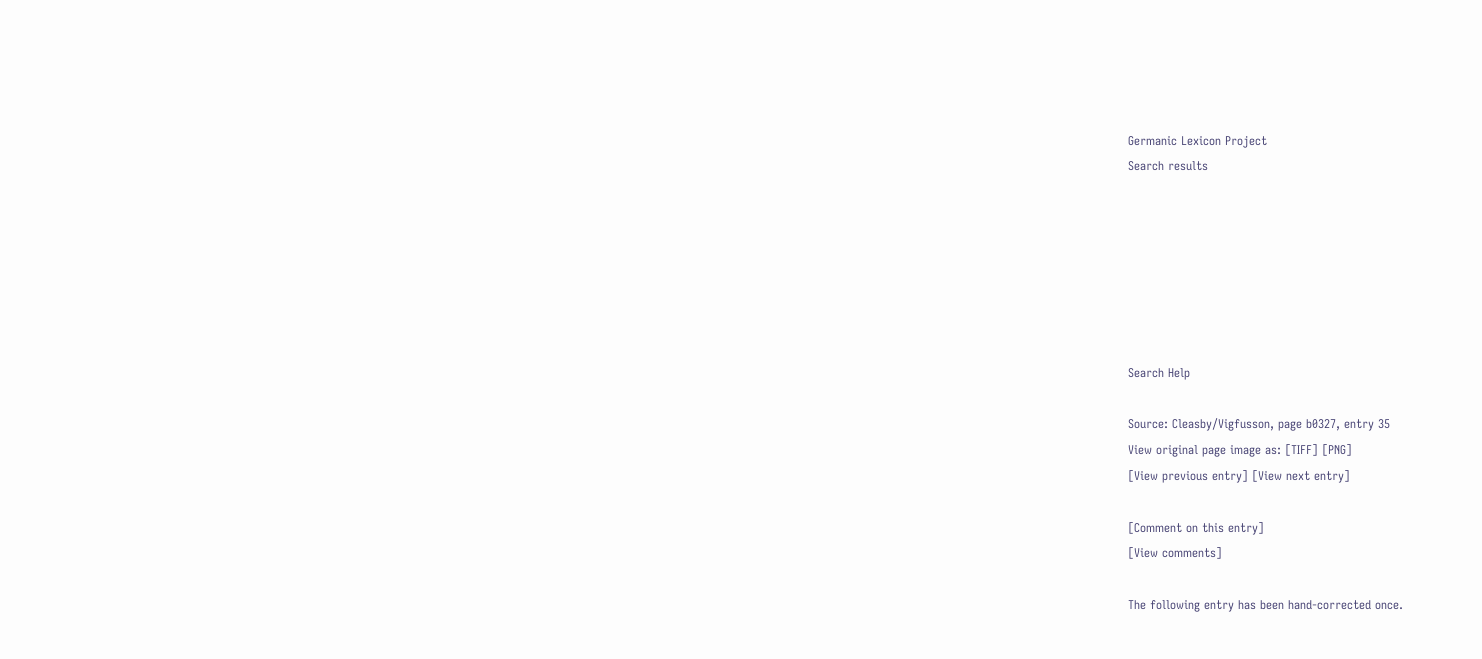Germanic Lexicon Project
Search results







Search Help

Source: Cleasby/Vigfusson, page b0327, entry 35
View original page image as: [TIFF] [PNG]
[View previous entry] [View next entry]

[Comment on this entry]
[View comments]

The following entry has been hand-corrected once.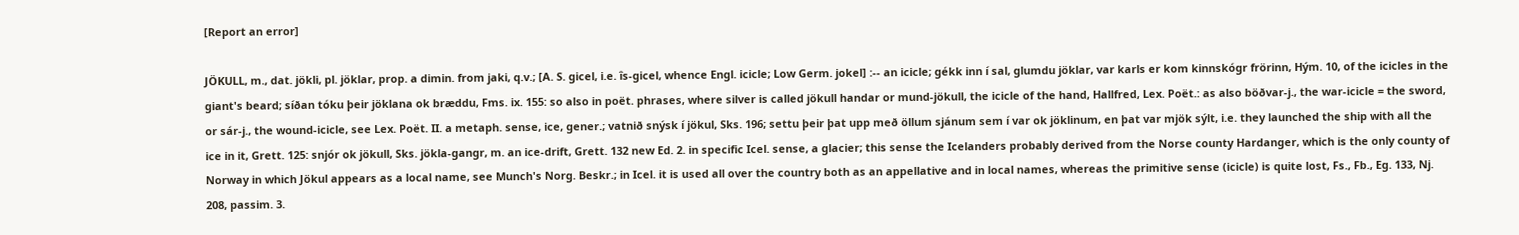[Report an error]

JÖKULL, m., dat. jökli, pl. jöklar, prop. a dimin. from jaki, q.v.; [A. S. gicel, i.e. îs-gicel, whence Engl. icicle; Low Germ. jokel] :-- an icicle; gékk inn í sal, glumdu jöklar, var karls er kom kinnskógr frörinn, Hým. 10, of the icicles in the giant's beard; síðan tóku þeir jöklana ok bræddu, Fms. ix. 155: so also in poët. phrases, where silver is called jökull handar or mund-jökull, the icicle of the hand, Hallfred, Lex. Poët.: as also böðvar-j., the war-icicle = the sword, or sár-j., the wound-icicle, see Lex. Poët. II. a metaph. sense, ice, gener.; vatnið snýsk í jökul, Sks. 196; settu þeir þat upp með öllum sjánum sem í var ok jöklinum, en þat var mjök sýlt, i.e. they launched the ship with all the ice in it, Grett. 125: snjór ok jökull, Sks. jökla-gangr, m. an ice-drift, Grett. 132 new Ed. 2. in specific Icel. sense, a glacier; this sense the Icelanders probably derived from the Norse county Hardanger, which is the only county of Norway in which Jökul appears as a local name, see Munch's Norg. Beskr.; in Icel. it is used all over the country both as an appellative and in local names, whereas the primitive sense (icicle) is quite lost, Fs., Fb., Eg. 133, Nj. 208, passim. 3.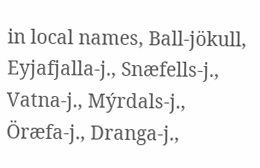in local names, Ball-jökull, Eyjafjalla-j., Snæfells-j., Vatna-j., Mýrdals-j., Öræfa-j., Dranga-j.,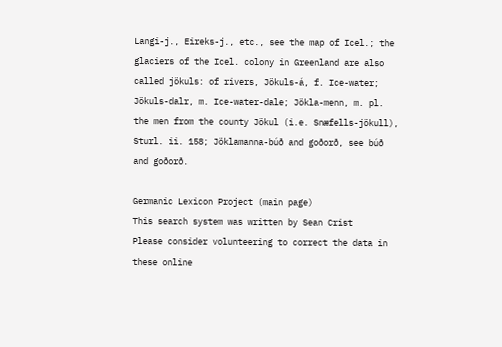Langi-j., Eireks-j., etc., see the map of Icel.; the glaciers of the Icel. colony in Greenland are also called jökuls: of rivers, Jökuls-á, f. Ice-water; Jökuls-dalr, m. Ice-water-dale; Jökla-menn, m. pl. the men from the county Jökul (i.e. Snæfells-jökull), Sturl. ii. 158; Jöklamanna-búð and goðorð, see búð and goðorð.

Germanic Lexicon Project (main page)
This search system was written by Sean Crist
Please consider volunteering to correct the data in these online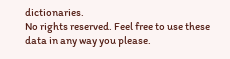dictionaries.
No rights reserved. Feel free to use these data in any way you please.